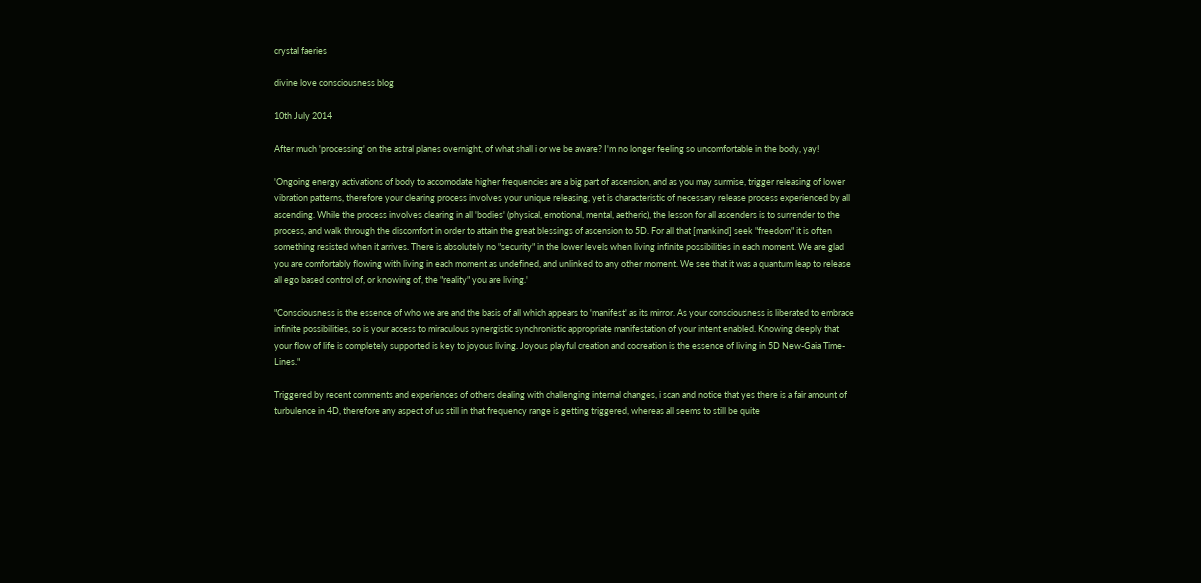crystal faeries

divine love consciousness blog

10th July 2014

After much 'processing' on the astral planes overnight, of what shall i or we be aware? I'm no longer feeling so uncomfortable in the body, yay!

'Ongoing energy activations of body to accomodate higher frequencies are a big part of ascension, and as you may surmise, trigger releasing of lower vibration patterns, therefore your clearing process involves your unique releasing, yet is characteristic of necessary release process experienced by all ascending. While the process involves clearing in all 'bodies' (physical, emotional, mental, aetheric), the lesson for all ascenders is to surrender to the process, and walk through the discomfort in order to attain the great blessings of ascension to 5D. For all that [mankind] seek "freedom" it is often something resisted when it arrives. There is absolutely no "security" in the lower levels when living infinite possibilities in each moment. We are glad you are comfortably flowing with living in each moment as undefined, and unlinked to any other moment. We see that it was a quantum leap to release all ego based control of, or knowing of, the "reality" you are living.'

"Consciousness is the essence of who we are and the basis of all which appears to 'manifest' as its mirror. As your consciousness is liberated to embrace infinite possibilities, so is your access to miraculous synergistic synchronistic appropriate manifestation of your intent enabled. Knowing deeply that your flow of life is completely supported is key to joyous living. Joyous playful creation and cocreation is the essence of living in 5D New-Gaia Time-Lines."

Triggered by recent comments and experiences of others dealing with challenging internal changes, i scan and notice that yes there is a fair amount of turbulence in 4D, therefore any aspect of us still in that frequency range is getting triggered, whereas all seems to still be quite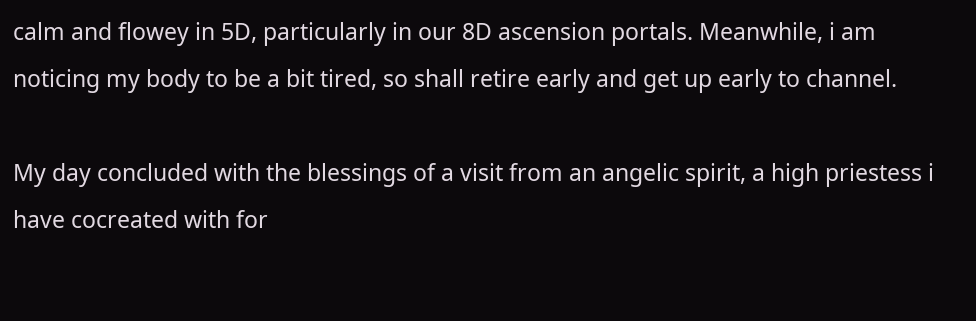calm and flowey in 5D, particularly in our 8D ascension portals. Meanwhile, i am noticing my body to be a bit tired, so shall retire early and get up early to channel.

My day concluded with the blessings of a visit from an angelic spirit, a high priestess i have cocreated with for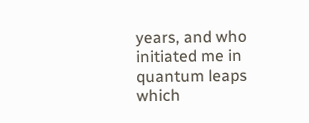years, and who initiated me in quantum leaps which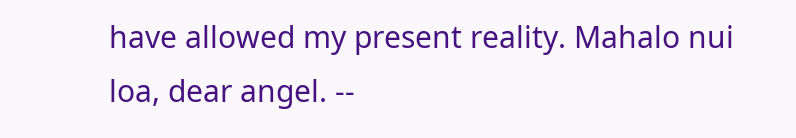have allowed my present reality. Mahalo nui loa, dear angel. --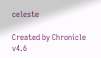celeste

Created by Chronicle v4.6